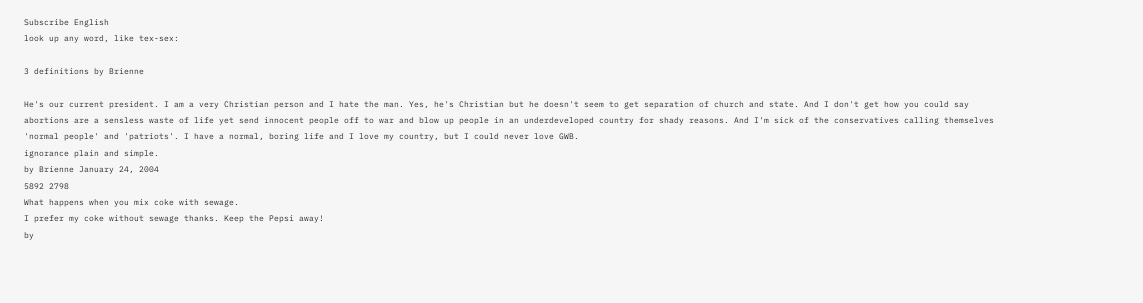Subscribe English
look up any word, like tex-sex:

3 definitions by Brienne

He's our current president. I am a very Christian person and I hate the man. Yes, he's Christian but he doesn't seem to get separation of church and state. And I don't get how you could say abortions are a sensless waste of life yet send innocent people off to war and blow up people in an underdeveloped country for shady reasons. And I'm sick of the conservatives calling themselves 'normal people' and 'patriots'. I have a normal, boring life and I love my country, but I could never love GWB.
ignorance plain and simple.
by Brienne January 24, 2004
5892 2798
What happens when you mix coke with sewage.
I prefer my coke without sewage thanks. Keep the Pepsi away!
by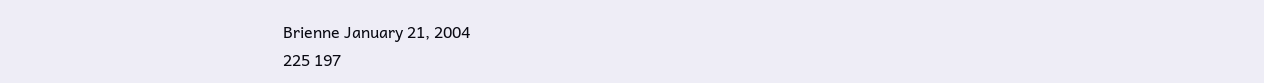Brienne January 21, 2004
225 197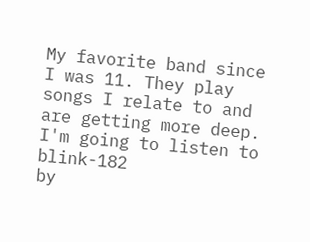My favorite band since I was 11. They play songs I relate to and are getting more deep.
I'm going to listen to blink-182
by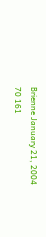Brienne January 21, 2004
70 161